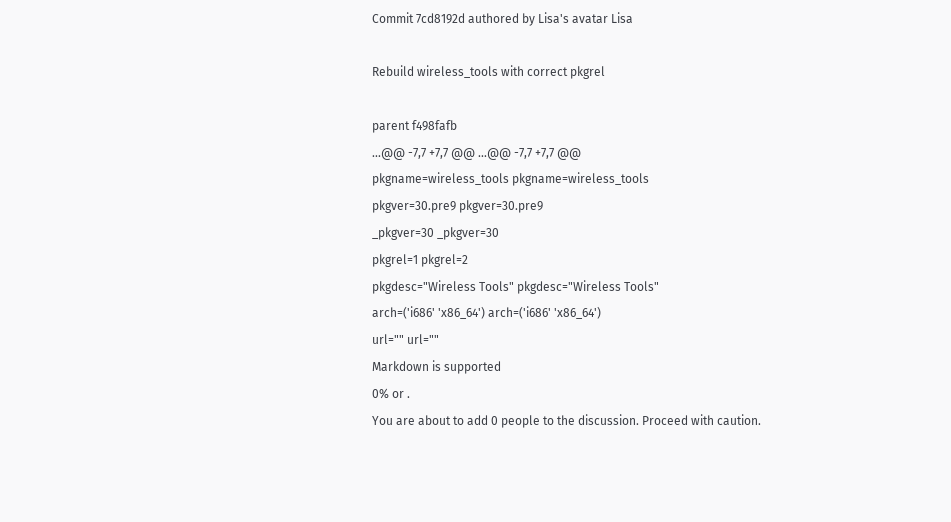Commit 7cd8192d authored by Lisa's avatar Lisa

Rebuild wireless_tools with correct pkgrel

parent f498fafb
...@@ -7,7 +7,7 @@ ...@@ -7,7 +7,7 @@
pkgname=wireless_tools pkgname=wireless_tools
pkgver=30.pre9 pkgver=30.pre9
_pkgver=30 _pkgver=30
pkgrel=1 pkgrel=2
pkgdesc="Wireless Tools" pkgdesc="Wireless Tools"
arch=('i686' 'x86_64') arch=('i686' 'x86_64')
url="" url=""
Markdown is supported
0% or .
You are about to add 0 people to the discussion. Proceed with caution.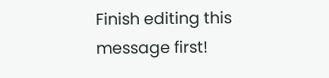Finish editing this message first!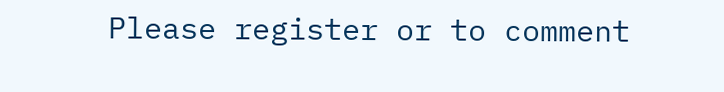Please register or to comment